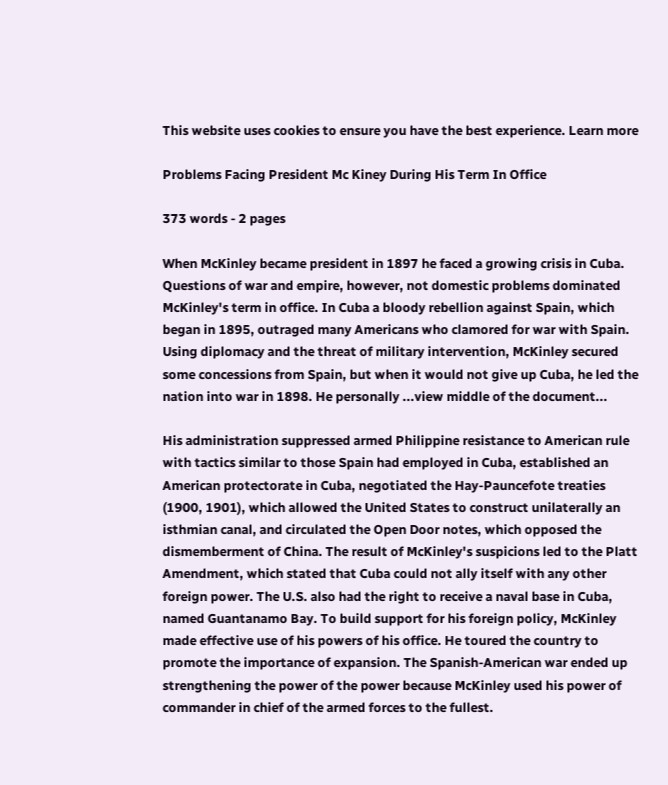This website uses cookies to ensure you have the best experience. Learn more

Problems Facing President Mc Kiney During His Term In Office

373 words - 2 pages

When McKinley became president in 1897 he faced a growing crisis in Cuba. Questions of war and empire, however, not domestic problems dominated McKinley's term in office. In Cuba a bloody rebellion against Spain, which began in 1895, outraged many Americans who clamored for war with Spain. Using diplomacy and the threat of military intervention, McKinley secured some concessions from Spain, but when it would not give up Cuba, he led the nation into war in 1898. He personally ...view middle of the document...

His administration suppressed armed Philippine resistance to American rule with tactics similar to those Spain had employed in Cuba, established an American protectorate in Cuba, negotiated the Hay-Pauncefote treaties (1900, 1901), which allowed the United States to construct unilaterally an isthmian canal, and circulated the Open Door notes, which opposed the dismemberment of China. The result of McKinley's suspicions led to the Platt Amendment, which stated that Cuba could not ally itself with any other foreign power. The U.S. also had the right to receive a naval base in Cuba, named Guantanamo Bay. To build support for his foreign policy, McKinley made effective use of his powers of his office. He toured the country to promote the importance of expansion. The Spanish-American war ended up strengthening the power of the power because McKinley used his power of commander in chief of the armed forces to the fullest.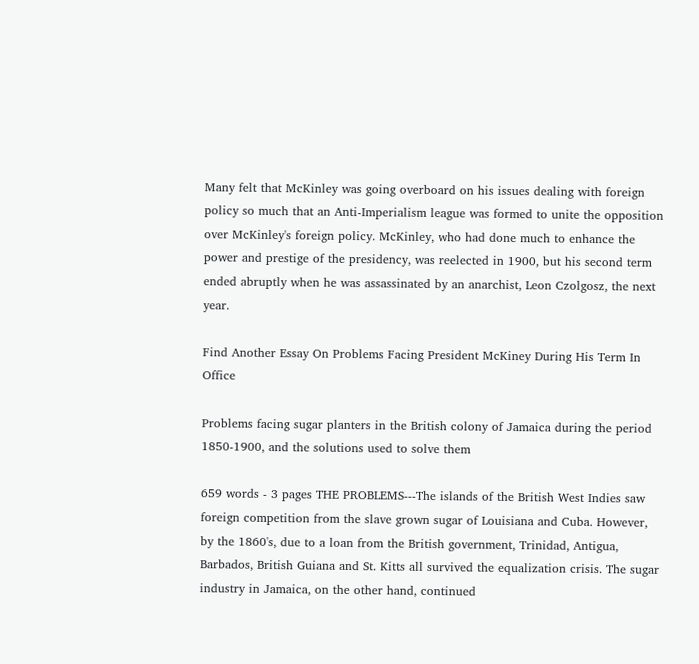Many felt that McKinley was going overboard on his issues dealing with foreign policy so much that an Anti-Imperialism league was formed to unite the opposition over McKinley's foreign policy. McKinley, who had done much to enhance the power and prestige of the presidency, was reelected in 1900, but his second term ended abruptly when he was assassinated by an anarchist, Leon Czolgosz, the next year.

Find Another Essay On Problems Facing President McKiney During His Term In Office

Problems facing sugar planters in the British colony of Jamaica during the period 1850-1900, and the solutions used to solve them

659 words - 3 pages THE PROBLEMS---The islands of the British West Indies saw foreign competition from the slave grown sugar of Louisiana and Cuba. However, by the 1860's, due to a loan from the British government, Trinidad, Antigua, Barbados, British Guiana and St. Kitts all survived the equalization crisis. The sugar industry in Jamaica, on the other hand, continued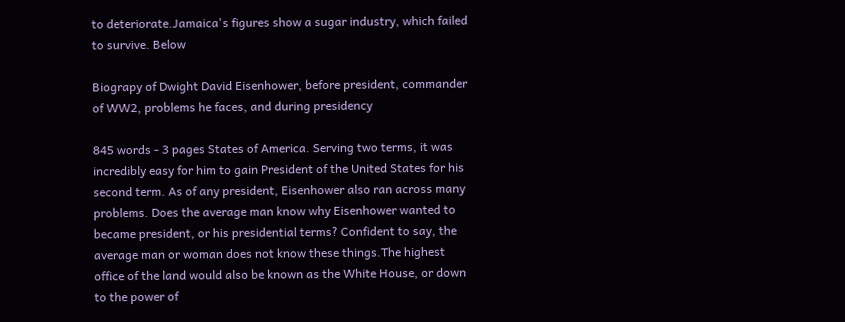to deteriorate.Jamaica's figures show a sugar industry, which failed to survive. Below

Biograpy of Dwight David Eisenhower, before president, commander of WW2, problems he faces, and during presidency

845 words - 3 pages States of America. Serving two terms, it was incredibly easy for him to gain President of the United States for his second term. As of any president, Eisenhower also ran across many problems. Does the average man know why Eisenhower wanted to became president, or his presidential terms? Confident to say, the average man or woman does not know these things.The highest office of the land would also be known as the White House, or down to the power of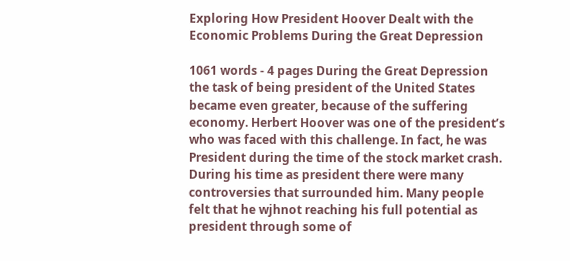Exploring How President Hoover Dealt with the Economic Problems During the Great Depression

1061 words - 4 pages During the Great Depression the task of being president of the United States became even greater, because of the suffering economy. Herbert Hoover was one of the president’s who was faced with this challenge. In fact, he was President during the time of the stock market crash. During his time as president there were many controversies that surrounded him. Many people felt that he wjhnot reaching his full potential as president through some of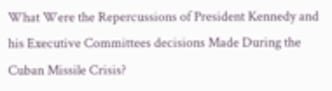What Were the Repercussions of President Kennedy and his Executive Committees decisions Made During the Cuban Missile Crisis?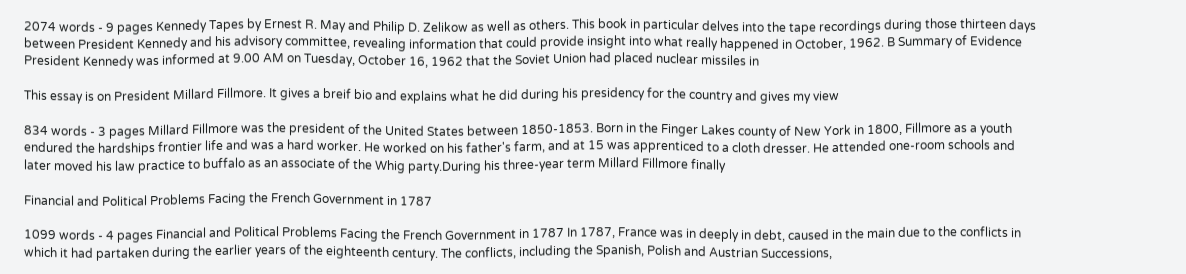2074 words - 9 pages Kennedy Tapes by Ernest R. May and Philip D. Zelikow as well as others. This book in particular delves into the tape recordings during those thirteen days between President Kennedy and his advisory committee, revealing information that could provide insight into what really happened in October, 1962. B Summary of Evidence President Kennedy was informed at 9.00 AM on Tuesday, October 16, 1962 that the Soviet Union had placed nuclear missiles in

This essay is on President Millard Fillmore. It gives a breif bio and explains what he did during his presidency for the country and gives my view

834 words - 3 pages Millard Fillmore was the president of the United States between 1850-1853. Born in the Finger Lakes county of New York in 1800, Fillmore as a youth endured the hardships frontier life and was a hard worker. He worked on his father's farm, and at 15 was apprenticed to a cloth dresser. He attended one-room schools and later moved his law practice to buffalo as an associate of the Whig party.During his three-year term Millard Fillmore finally

Financial and Political Problems Facing the French Government in 1787

1099 words - 4 pages Financial and Political Problems Facing the French Government in 1787 In 1787, France was in deeply in debt, caused in the main due to the conflicts in which it had partaken during the earlier years of the eighteenth century. The conflicts, including the Spanish, Polish and Austrian Successions,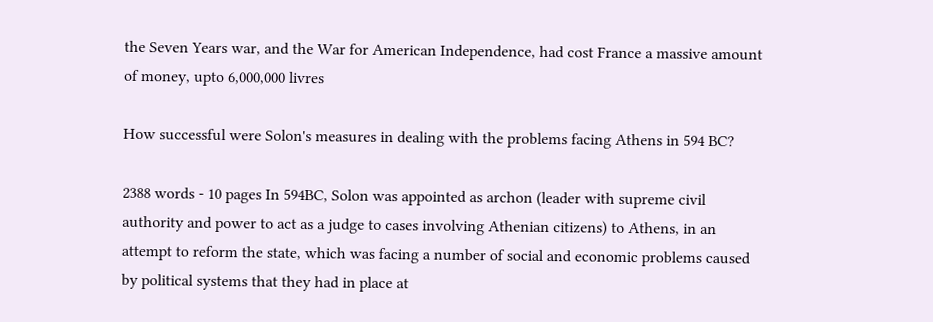the Seven Years war, and the War for American Independence, had cost France a massive amount of money, upto 6,000,000 livres

How successful were Solon's measures in dealing with the problems facing Athens in 594 BC?

2388 words - 10 pages In 594BC, Solon was appointed as archon (leader with supreme civil authority and power to act as a judge to cases involving Athenian citizens) to Athens, in an attempt to reform the state, which was facing a number of social and economic problems caused by political systems that they had in place at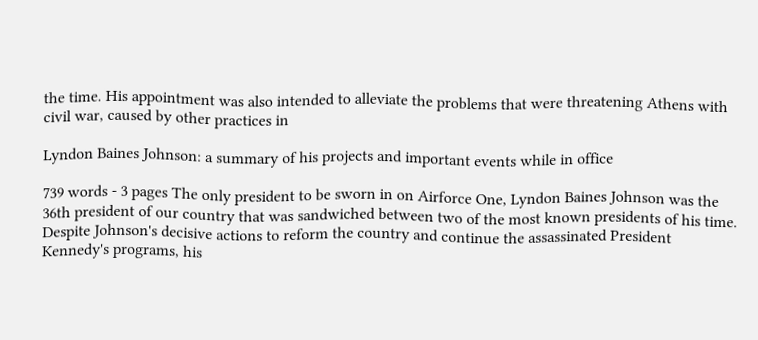the time. His appointment was also intended to alleviate the problems that were threatening Athens with civil war, caused by other practices in

Lyndon Baines Johnson: a summary of his projects and important events while in office

739 words - 3 pages The only president to be sworn in on Airforce One, Lyndon Baines Johnson was the 36th president of our country that was sandwiched between two of the most known presidents of his time. Despite Johnson's decisive actions to reform the country and continue the assassinated President Kennedy's programs, his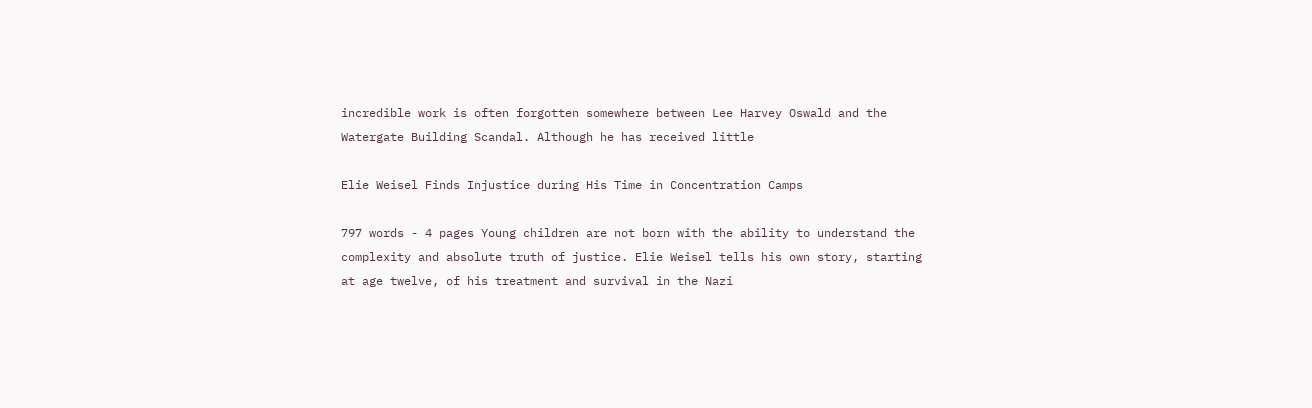incredible work is often forgotten somewhere between Lee Harvey Oswald and the Watergate Building Scandal. Although he has received little

Elie Weisel Finds Injustice during His Time in Concentration Camps

797 words - 4 pages Young children are not born with the ability to understand the complexity and absolute truth of justice. Elie Weisel tells his own story, starting at age twelve, of his treatment and survival in the Nazi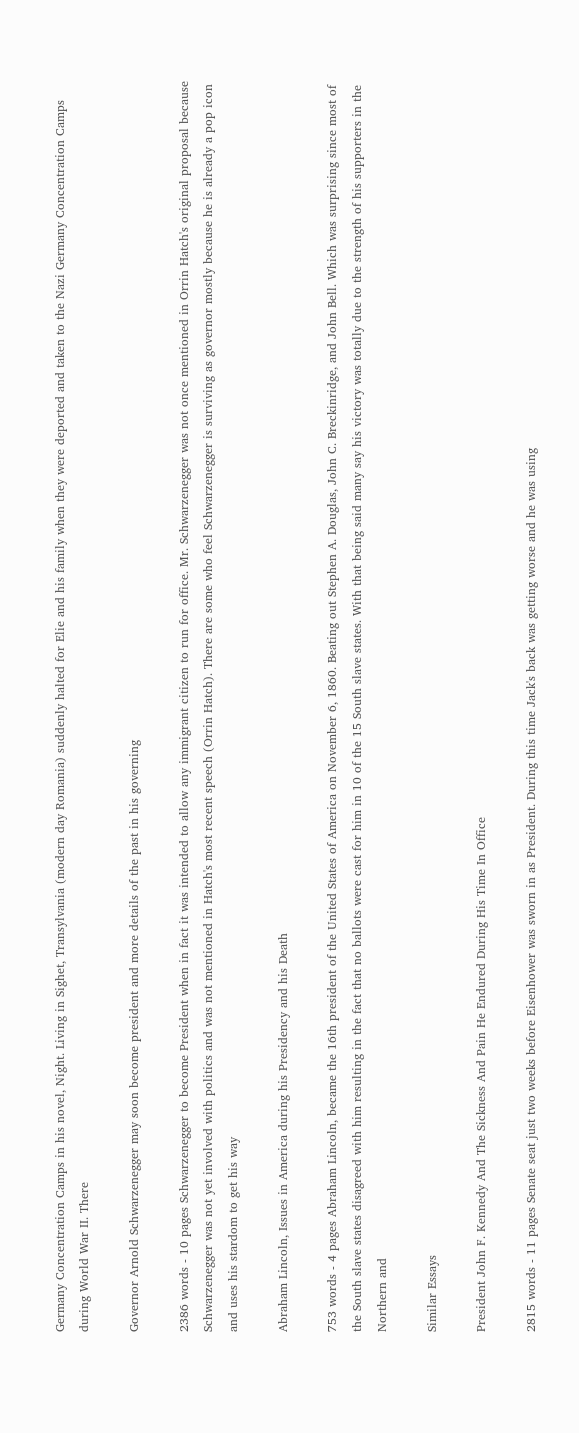Germany Concentration Camps in his novel, Night. Living in Sighet, Transylvania (modern day Romania) suddenly halted for Elie and his family when they were deported and taken to the Nazi Germany Concentration Camps during World War II. There

Governor Arnold Schwarzenegger may soon become president and more details of the past in his governing

2386 words - 10 pages Schwarzenegger to become President when in fact it was intended to allow any immigrant citizen to run for office. Mr. Schwarzenegger was not once mentioned in Orrin Hatch's original proposal because Schwarzenegger was not yet involved with politics and was not mentioned in Hatch's most recent speech (Orrin Hatch). There are some who feel Schwarzenegger is surviving as governor mostly because he is already a pop icon and uses his stardom to get his way

Abraham Lincoln, Issues in America during his Presidency and his Death

753 words - 4 pages Abraham Lincoln, became the 16th president of the United States of America on November 6, 1860. Beating out Stephen A. Douglas, John C. Breckinridge, and John Bell. Which was surprising since most of the South slave states disagreed with him resulting in the fact that no ballots were cast for him in 10 of the 15 South slave states. With that being said many say his victory was totally due to the strength of his supporters in the Northern and

Similar Essays

President John F. Kennedy And The Sickness And Pain He Endured During His Time In Office

2815 words - 11 pages Senate seat just two weeks before Eisenhower was sworn in as President. During this time Jack's back was getting worse and he was using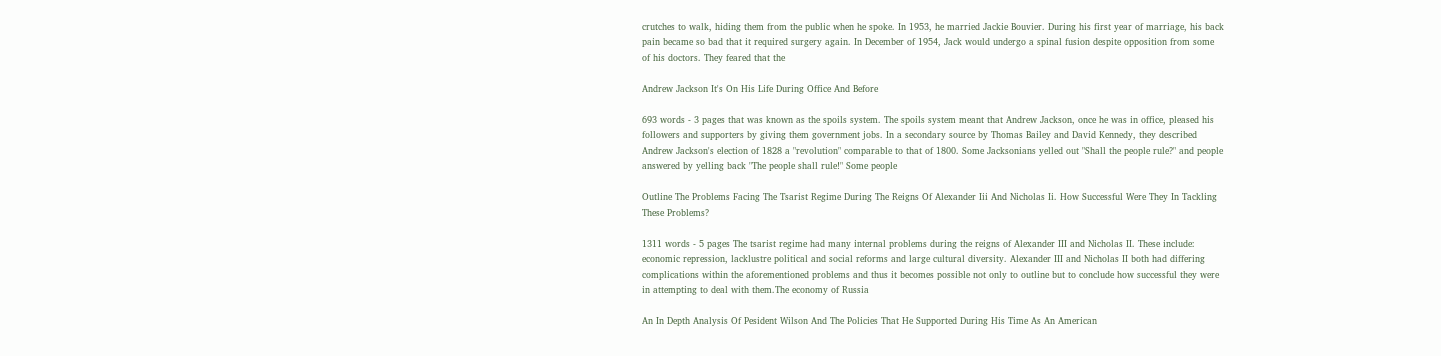crutches to walk, hiding them from the public when he spoke. In 1953, he married Jackie Bouvier. During his first year of marriage, his back pain became so bad that it required surgery again. In December of 1954, Jack would undergo a spinal fusion despite opposition from some of his doctors. They feared that the

Andrew Jackson It's On His Life During Office And Before

693 words - 3 pages that was known as the spoils system. The spoils system meant that Andrew Jackson, once he was in office, pleased his followers and supporters by giving them government jobs. In a secondary source by Thomas Bailey and David Kennedy, they described Andrew Jackson's election of 1828 a "revolution" comparable to that of 1800. Some Jacksonians yelled out "Shall the people rule?" and people answered by yelling back "The people shall rule!" Some people

Outline The Problems Facing The Tsarist Regime During The Reigns Of Alexander Iii And Nicholas Ii. How Successful Were They In Tackling These Problems?

1311 words - 5 pages The tsarist regime had many internal problems during the reigns of Alexander III and Nicholas II. These include: economic repression, lacklustre political and social reforms and large cultural diversity. Alexander III and Nicholas II both had differing complications within the aforementioned problems and thus it becomes possible not only to outline but to conclude how successful they were in attempting to deal with them.The economy of Russia

An In Depth Analysis Of Pesident Wilson And The Policies That He Supported During His Time As An American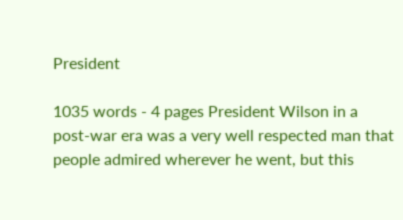President

1035 words - 4 pages President Wilson in a post-war era was a very well respected man that people admired wherever he went, but this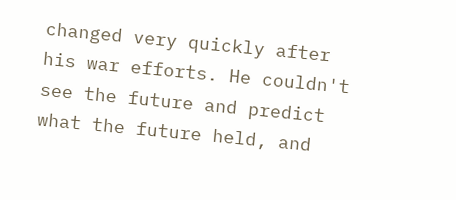changed very quickly after his war efforts. He couldn't see the future and predict what the future held, and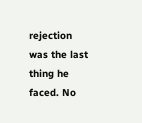rejection was the last thing he faced. No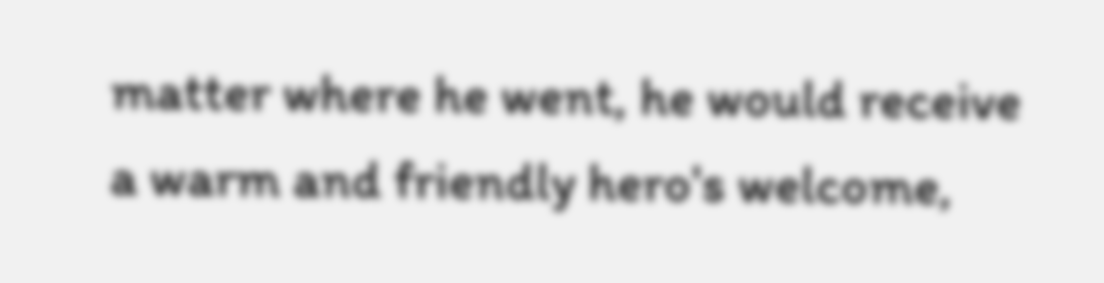matter where he went, he would receive a warm and friendly hero's welcome,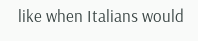like when Italians would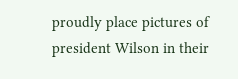proudly place pictures of president Wilson in their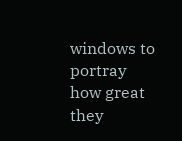windows to portray how great they